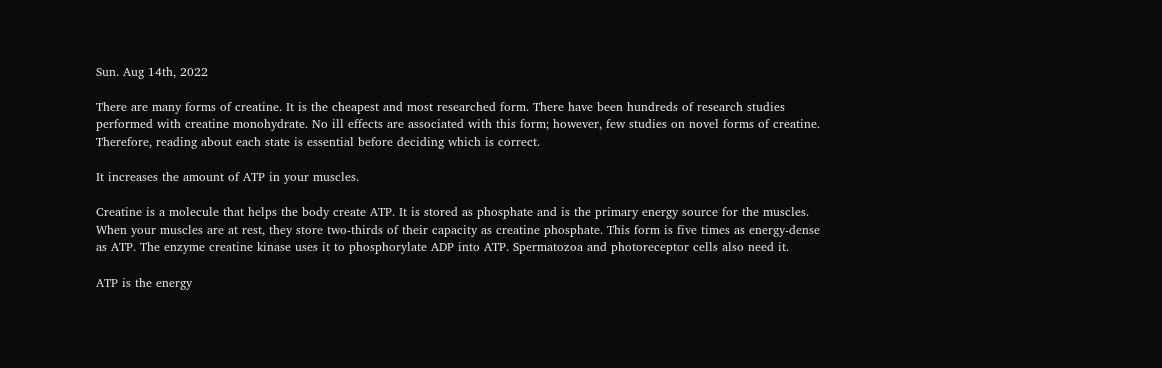Sun. Aug 14th, 2022

There are many forms of creatine. It is the cheapest and most researched form. There have been hundreds of research studies performed with creatine monohydrate. No ill effects are associated with this form; however, few studies on novel forms of creatine. Therefore, reading about each state is essential before deciding which is correct.

It increases the amount of ATP in your muscles.

Creatine is a molecule that helps the body create ATP. It is stored as phosphate and is the primary energy source for the muscles. When your muscles are at rest, they store two-thirds of their capacity as creatine phosphate. This form is five times as energy-dense as ATP. The enzyme creatine kinase uses it to phosphorylate ADP into ATP. Spermatozoa and photoreceptor cells also need it.

ATP is the energy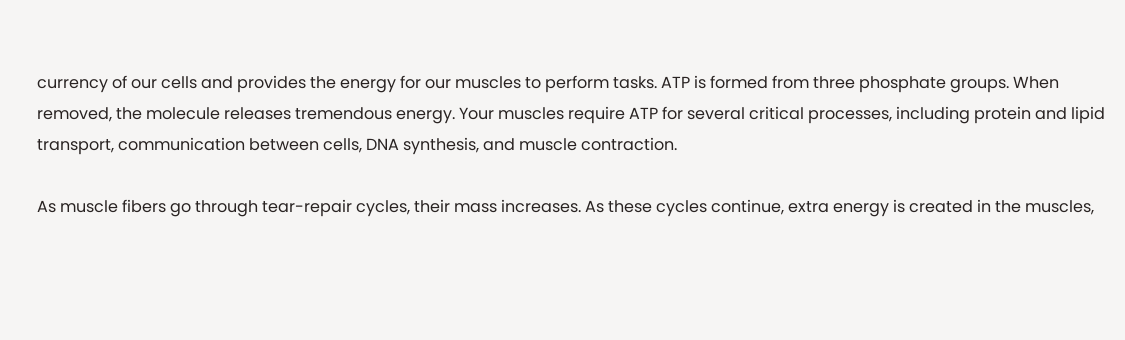currency of our cells and provides the energy for our muscles to perform tasks. ATP is formed from three phosphate groups. When removed, the molecule releases tremendous energy. Your muscles require ATP for several critical processes, including protein and lipid transport, communication between cells, DNA synthesis, and muscle contraction.

As muscle fibers go through tear-repair cycles, their mass increases. As these cycles continue, extra energy is created in the muscles,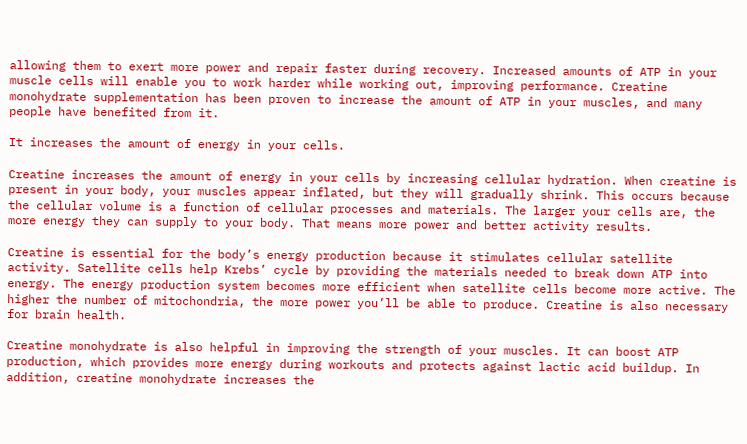allowing them to exert more power and repair faster during recovery. Increased amounts of ATP in your muscle cells will enable you to work harder while working out, improving performance. Creatine monohydrate supplementation has been proven to increase the amount of ATP in your muscles, and many people have benefited from it.

It increases the amount of energy in your cells.

Creatine increases the amount of energy in your cells by increasing cellular hydration. When creatine is present in your body, your muscles appear inflated, but they will gradually shrink. This occurs because the cellular volume is a function of cellular processes and materials. The larger your cells are, the more energy they can supply to your body. That means more power and better activity results.

Creatine is essential for the body’s energy production because it stimulates cellular satellite activity. Satellite cells help Krebs’ cycle by providing the materials needed to break down ATP into energy. The energy production system becomes more efficient when satellite cells become more active. The higher the number of mitochondria, the more power you’ll be able to produce. Creatine is also necessary for brain health.

Creatine monohydrate is also helpful in improving the strength of your muscles. It can boost ATP production, which provides more energy during workouts and protects against lactic acid buildup. In addition, creatine monohydrate increases the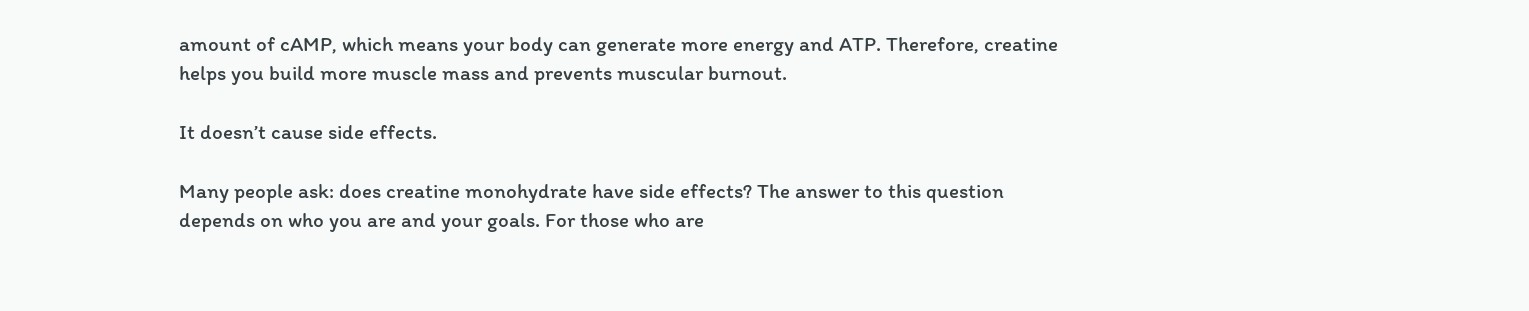amount of cAMP, which means your body can generate more energy and ATP. Therefore, creatine helps you build more muscle mass and prevents muscular burnout.

It doesn’t cause side effects.

Many people ask: does creatine monohydrate have side effects? The answer to this question depends on who you are and your goals. For those who are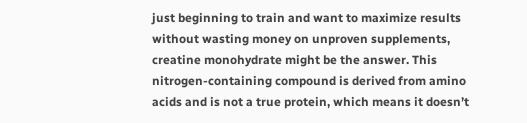just beginning to train and want to maximize results without wasting money on unproven supplements, creatine monohydrate might be the answer. This nitrogen-containing compound is derived from amino acids and is not a true protein, which means it doesn’t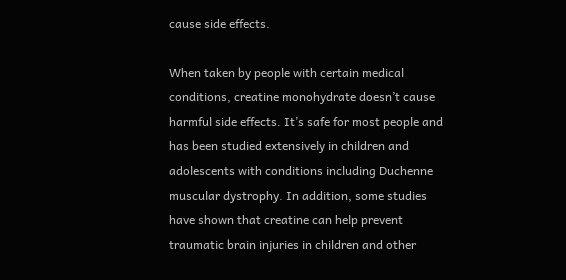cause side effects.

When taken by people with certain medical conditions, creatine monohydrate doesn’t cause harmful side effects. It’s safe for most people and has been studied extensively in children and adolescents with conditions including Duchenne muscular dystrophy. In addition, some studies have shown that creatine can help prevent traumatic brain injuries in children and other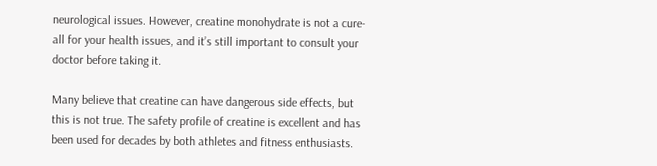neurological issues. However, creatine monohydrate is not a cure-all for your health issues, and it’s still important to consult your doctor before taking it.

Many believe that creatine can have dangerous side effects, but this is not true. The safety profile of creatine is excellent and has been used for decades by both athletes and fitness enthusiasts.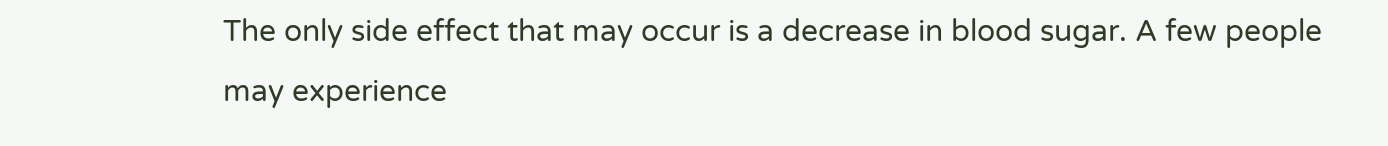The only side effect that may occur is a decrease in blood sugar. A few people may experience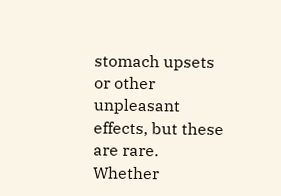stomach upsets or other unpleasant effects, but these are rare. Whether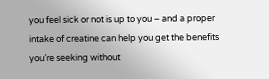you feel sick or not is up to you – and a proper intake of creatine can help you get the benefits you’re seeking without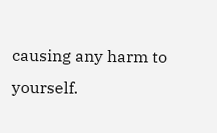causing any harm to yourself.